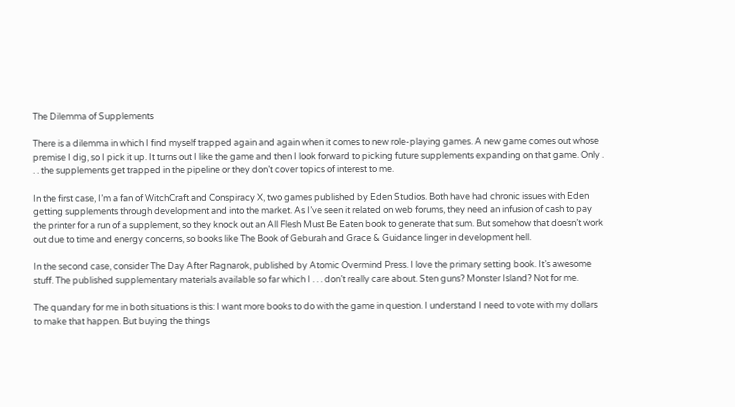The Dilemma of Supplements

There is a dilemma in which I find myself trapped again and again when it comes to new role-playing games. A new game comes out whose premise I dig, so I pick it up. It turns out I like the game and then I look forward to picking future supplements expanding on that game. Only . . . the supplements get trapped in the pipeline or they don’t cover topics of interest to me.

In the first case, I’m a fan of WitchCraft and Conspiracy X, two games published by Eden Studios. Both have had chronic issues with Eden getting supplements through development and into the market. As I’ve seen it related on web forums, they need an infusion of cash to pay the printer for a run of a supplement, so they knock out an All Flesh Must Be Eaten book to generate that sum. But somehow that doesn’t work out due to time and energy concerns, so books like The Book of Geburah and Grace & Guidance linger in development hell.

In the second case, consider The Day After Ragnarok, published by Atomic Overmind Press. I love the primary setting book. It’s awesome stuff. The published supplementary materials available so far which I . . . don’t really care about. Sten guns? Monster Island? Not for me.

The quandary for me in both situations is this: I want more books to do with the game in question. I understand I need to vote with my dollars to make that happen. But buying the things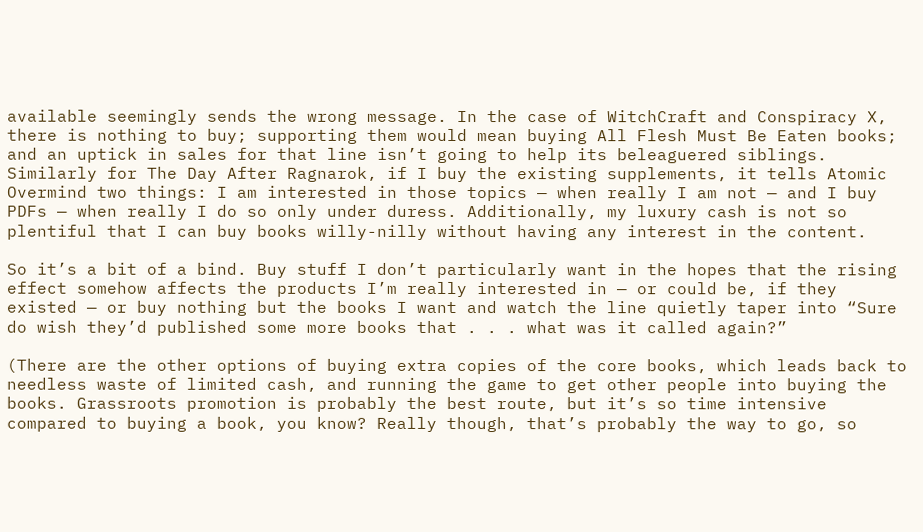available seemingly sends the wrong message. In the case of WitchCraft and Conspiracy X, there is nothing to buy; supporting them would mean buying All Flesh Must Be Eaten books; and an uptick in sales for that line isn’t going to help its beleaguered siblings. Similarly for The Day After Ragnarok, if I buy the existing supplements, it tells Atomic Overmind two things: I am interested in those topics — when really I am not — and I buy PDFs — when really I do so only under duress. Additionally, my luxury cash is not so plentiful that I can buy books willy-nilly without having any interest in the content.

So it’s a bit of a bind. Buy stuff I don’t particularly want in the hopes that the rising effect somehow affects the products I’m really interested in — or could be, if they existed — or buy nothing but the books I want and watch the line quietly taper into “Sure do wish they’d published some more books that . . . what was it called again?”

(There are the other options of buying extra copies of the core books, which leads back to needless waste of limited cash, and running the game to get other people into buying the books. Grassroots promotion is probably the best route, but it’s so time intensive compared to buying a book, you know? Really though, that’s probably the way to go, so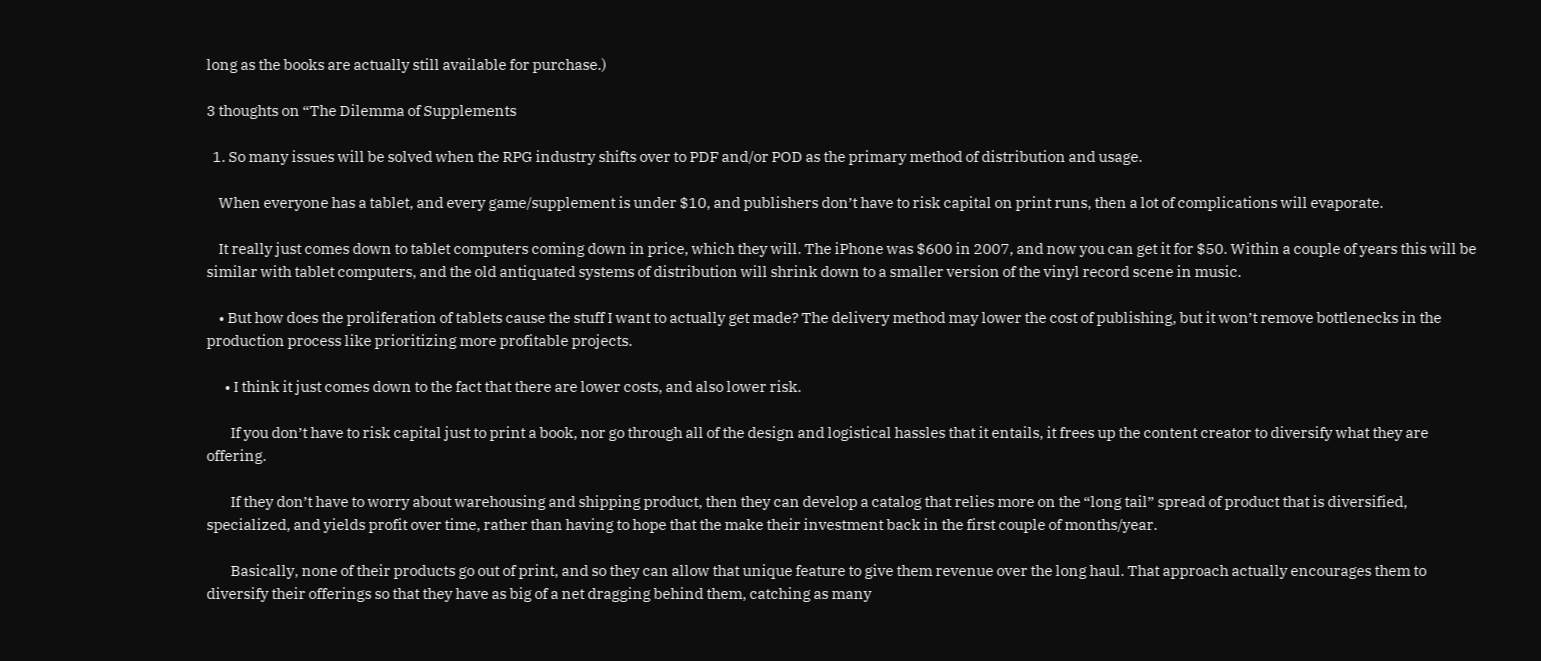long as the books are actually still available for purchase.)

3 thoughts on “The Dilemma of Supplements

  1. So many issues will be solved when the RPG industry shifts over to PDF and/or POD as the primary method of distribution and usage.

    When everyone has a tablet, and every game/supplement is under $10, and publishers don’t have to risk capital on print runs, then a lot of complications will evaporate.

    It really just comes down to tablet computers coming down in price, which they will. The iPhone was $600 in 2007, and now you can get it for $50. Within a couple of years this will be similar with tablet computers, and the old antiquated systems of distribution will shrink down to a smaller version of the vinyl record scene in music.

    • But how does the proliferation of tablets cause the stuff I want to actually get made? The delivery method may lower the cost of publishing, but it won’t remove bottlenecks in the production process like prioritizing more profitable projects.

      • I think it just comes down to the fact that there are lower costs, and also lower risk.

        If you don’t have to risk capital just to print a book, nor go through all of the design and logistical hassles that it entails, it frees up the content creator to diversify what they are offering.

        If they don’t have to worry about warehousing and shipping product, then they can develop a catalog that relies more on the “long tail” spread of product that is diversified, specialized, and yields profit over time, rather than having to hope that the make their investment back in the first couple of months/year.

        Basically, none of their products go out of print, and so they can allow that unique feature to give them revenue over the long haul. That approach actually encourages them to diversify their offerings so that they have as big of a net dragging behind them, catching as many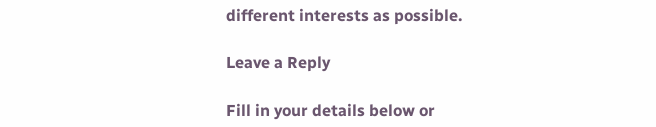different interests as possible.

Leave a Reply

Fill in your details below or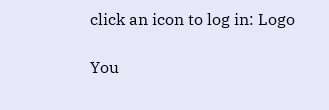click an icon to log in: Logo

You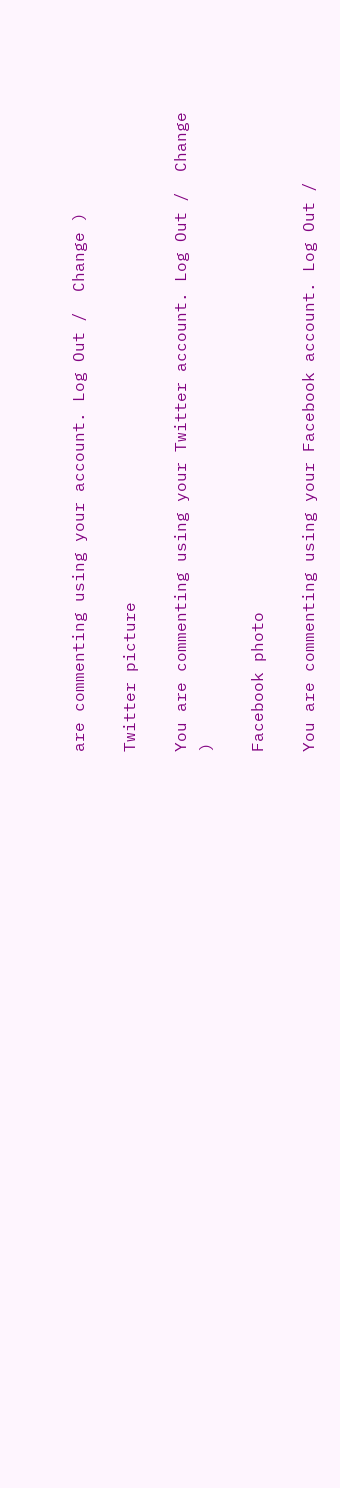are commenting using your account. Log Out /  Change )

Twitter picture

You are commenting using your Twitter account. Log Out /  Change )

Facebook photo

You are commenting using your Facebook account. Log Out /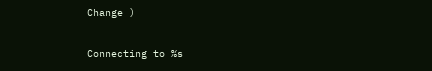Change )

Connecting to %s